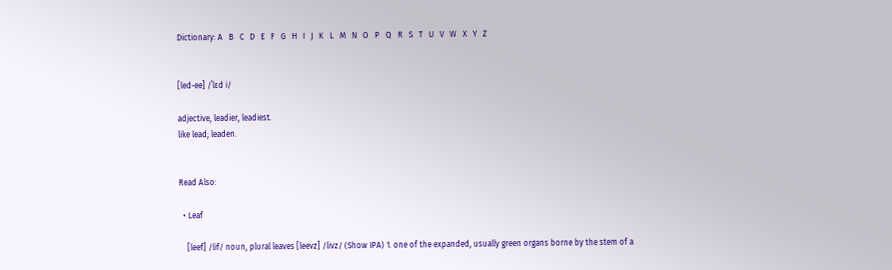Dictionary: A   B   C   D   E   F   G   H   I   J   K   L   M   N   O   P   Q   R   S   T   U   V   W   X   Y   Z


[led-ee] /ˈlɛd i/

adjective, leadier, leadiest.
like lead; leaden.


Read Also:

  • Leaf

    [leef] /lif/ noun, plural leaves [leevz] /livz/ (Show IPA) 1. one of the expanded, usually green organs borne by the stem of a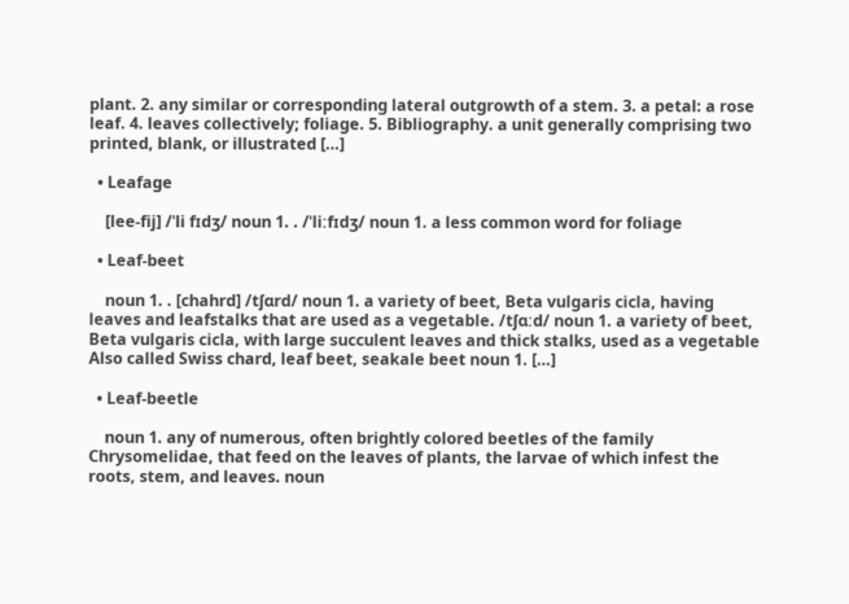plant. 2. any similar or corresponding lateral outgrowth of a stem. 3. a petal: a rose leaf. 4. leaves collectively; foliage. 5. Bibliography. a unit generally comprising two printed, blank, or illustrated […]

  • Leafage

    [lee-fij] /ˈli fɪdʒ/ noun 1. . /ˈliːfɪdʒ/ noun 1. a less common word for foliage

  • Leaf-beet

    noun 1. . [chahrd] /tʃɑrd/ noun 1. a variety of beet, Beta vulgaris cicla, having leaves and leafstalks that are used as a vegetable. /tʃɑːd/ noun 1. a variety of beet, Beta vulgaris cicla, with large succulent leaves and thick stalks, used as a vegetable Also called Swiss chard, leaf beet, seakale beet noun 1. […]

  • Leaf-beetle

    noun 1. any of numerous, often brightly colored beetles of the family Chrysomelidae, that feed on the leaves of plants, the larvae of which infest the roots, stem, and leaves. noun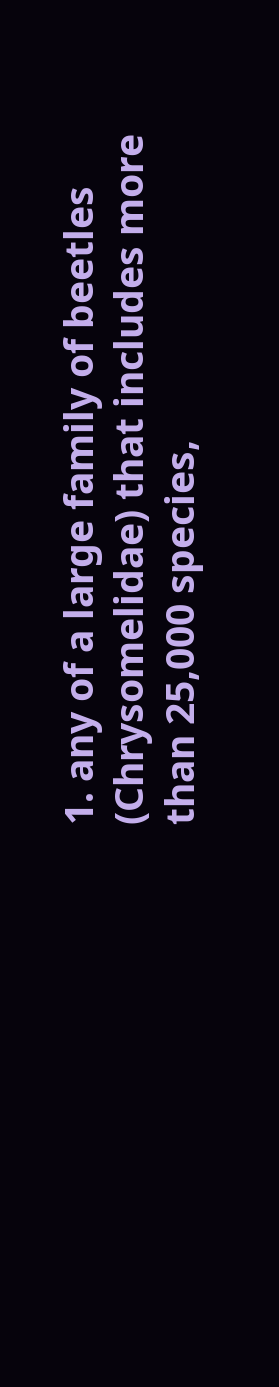1. any of a large family of beetles (Chrysomelidae) that includes more than 25,000 species,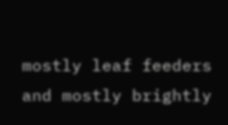mostly leaf feeders and mostly brightly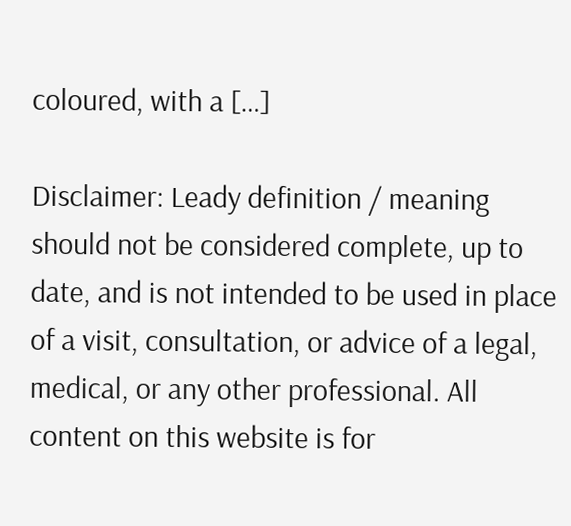coloured, with a […]

Disclaimer: Leady definition / meaning should not be considered complete, up to date, and is not intended to be used in place of a visit, consultation, or advice of a legal, medical, or any other professional. All content on this website is for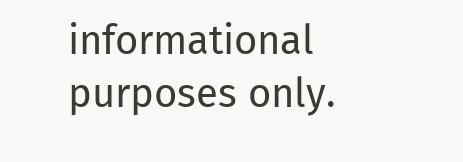informational purposes only.